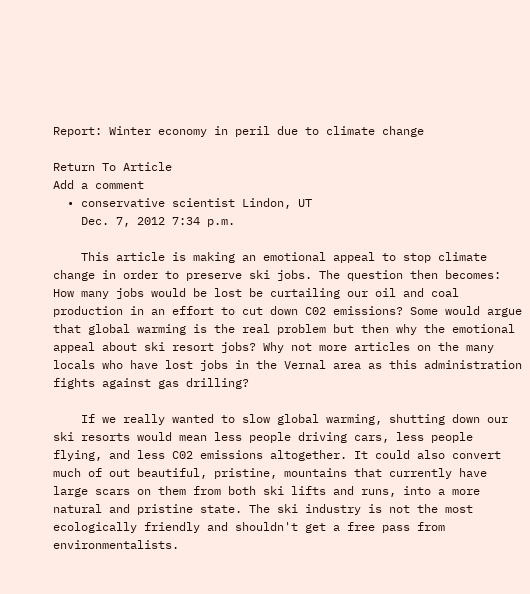Report: Winter economy in peril due to climate change

Return To Article
Add a comment
  • conservative scientist Lindon, UT
    Dec. 7, 2012 7:34 p.m.

    This article is making an emotional appeal to stop climate change in order to preserve ski jobs. The question then becomes: How many jobs would be lost be curtailing our oil and coal production in an effort to cut down C02 emissions? Some would argue that global warming is the real problem but then why the emotional appeal about ski resort jobs? Why not more articles on the many locals who have lost jobs in the Vernal area as this administration fights against gas drilling?

    If we really wanted to slow global warming, shutting down our ski resorts would mean less people driving cars, less people flying, and less C02 emissions altogether. It could also convert much of out beautiful, pristine, mountains that currently have large scars on them from both ski lifts and runs, into a more natural and pristine state. The ski industry is not the most ecologically friendly and shouldn't get a free pass from environmentalists.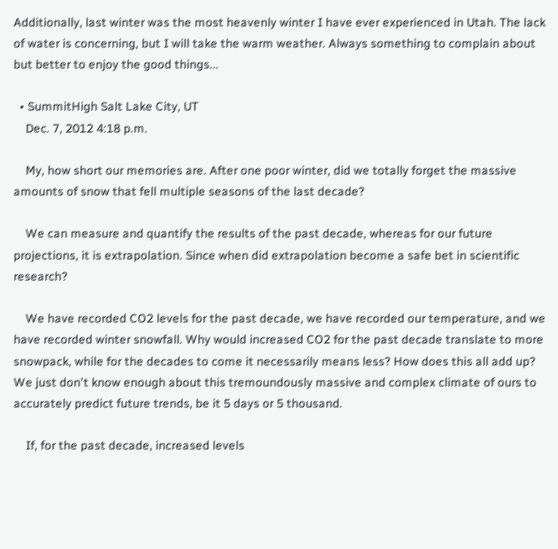Additionally, last winter was the most heavenly winter I have ever experienced in Utah. The lack of water is concerning, but I will take the warm weather. Always something to complain about but better to enjoy the good things...

  • SummitHigh Salt Lake City, UT
    Dec. 7, 2012 4:18 p.m.

    My, how short our memories are. After one poor winter, did we totally forget the massive amounts of snow that fell multiple seasons of the last decade?

    We can measure and quantify the results of the past decade, whereas for our future projections, it is extrapolation. Since when did extrapolation become a safe bet in scientific research?

    We have recorded CO2 levels for the past decade, we have recorded our temperature, and we have recorded winter snowfall. Why would increased CO2 for the past decade translate to more snowpack, while for the decades to come it necessarily means less? How does this all add up? We just don't know enough about this tremoundously massive and complex climate of ours to accurately predict future trends, be it 5 days or 5 thousand.

    If, for the past decade, increased levels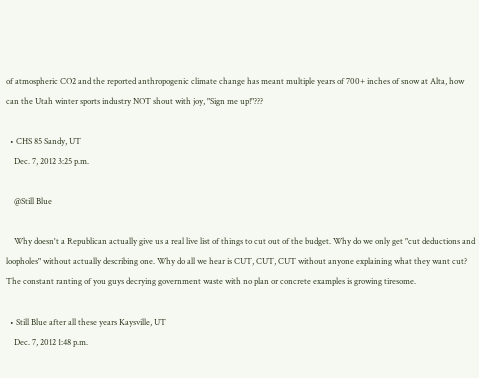of atmospheric CO2 and the reported anthropogenic climate change has meant multiple years of 700+ inches of snow at Alta, how can the Utah winter sports industry NOT shout with joy, "Sign me up!"???

  • CHS 85 Sandy, UT
    Dec. 7, 2012 3:25 p.m.

    @Still Blue

    Why doesn't a Republican actually give us a real live list of things to cut out of the budget. Why do we only get "cut deductions and loopholes" without actually describing one. Why do all we hear is CUT, CUT, CUT without anyone explaining what they want cut? The constant ranting of you guys decrying government waste with no plan or concrete examples is growing tiresome.

  • Still Blue after all these years Kaysville, UT
    Dec. 7, 2012 1:48 p.m.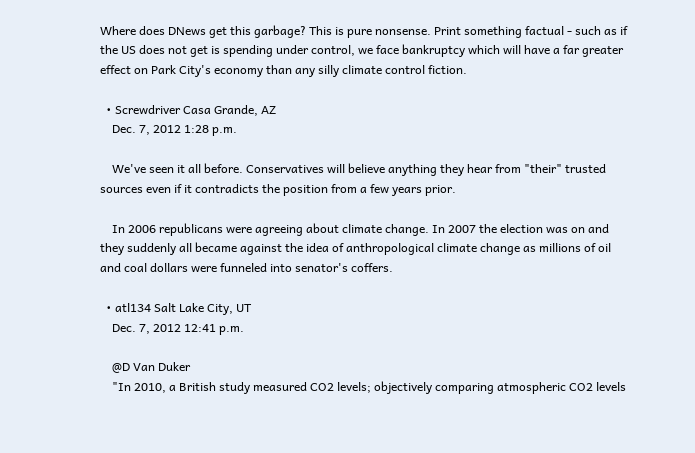Where does DNews get this garbage? This is pure nonsense. Print something factual - such as if the US does not get is spending under control, we face bankruptcy which will have a far greater effect on Park City's economy than any silly climate control fiction.

  • Screwdriver Casa Grande, AZ
    Dec. 7, 2012 1:28 p.m.

    We've seen it all before. Conservatives will believe anything they hear from "their" trusted sources even if it contradicts the position from a few years prior.

    In 2006 republicans were agreeing about climate change. In 2007 the election was on and they suddenly all became against the idea of anthropological climate change as millions of oil and coal dollars were funneled into senator's coffers.

  • atl134 Salt Lake City, UT
    Dec. 7, 2012 12:41 p.m.

    @D Van Duker
    "In 2010, a British study measured CO2 levels; objectively comparing atmospheric CO2 levels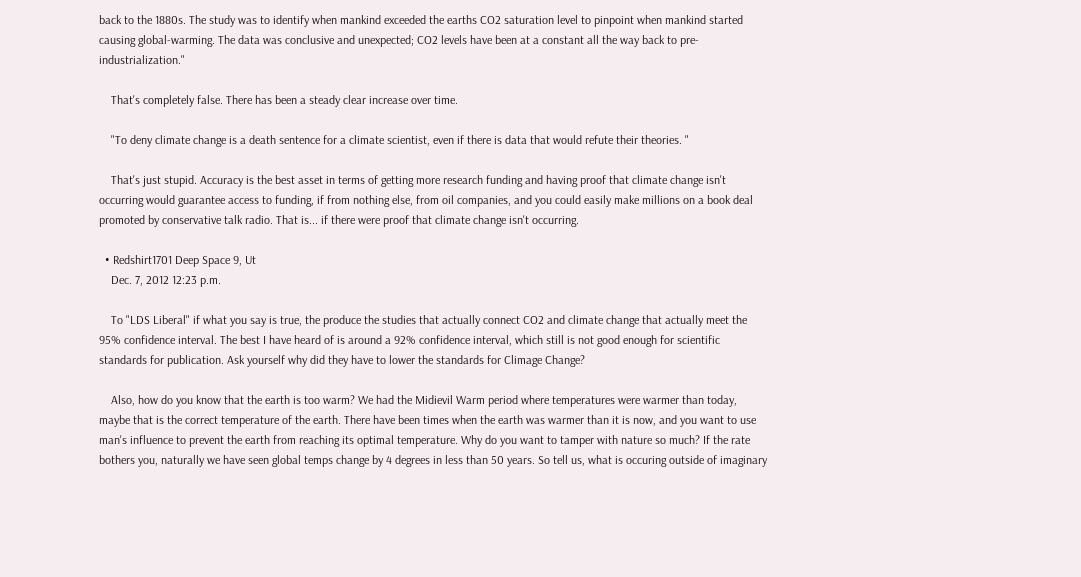back to the 1880s. The study was to identify when mankind exceeded the earths CO2 saturation level to pinpoint when mankind started causing global-warming. The data was conclusive and unexpected; CO2 levels have been at a constant all the way back to pre-industrialization."

    That's completely false. There has been a steady clear increase over time.

    "To deny climate change is a death sentence for a climate scientist, even if there is data that would refute their theories. "

    That's just stupid. Accuracy is the best asset in terms of getting more research funding and having proof that climate change isn't occurring would guarantee access to funding, if from nothing else, from oil companies, and you could easily make millions on a book deal promoted by conservative talk radio. That is... if there were proof that climate change isn't occurring.

  • Redshirt1701 Deep Space 9, Ut
    Dec. 7, 2012 12:23 p.m.

    To "LDS Liberal" if what you say is true, the produce the studies that actually connect CO2 and climate change that actually meet the 95% confidence interval. The best I have heard of is around a 92% confidence interval, which still is not good enough for scientific standards for publication. Ask yourself why did they have to lower the standards for Climage Change?

    Also, how do you know that the earth is too warm? We had the Midievil Warm period where temperatures were warmer than today, maybe that is the correct temperature of the earth. There have been times when the earth was warmer than it is now, and you want to use man's influence to prevent the earth from reaching its optimal temperature. Why do you want to tamper with nature so much? If the rate bothers you, naturally we have seen global temps change by 4 degrees in less than 50 years. So tell us, what is occuring outside of imaginary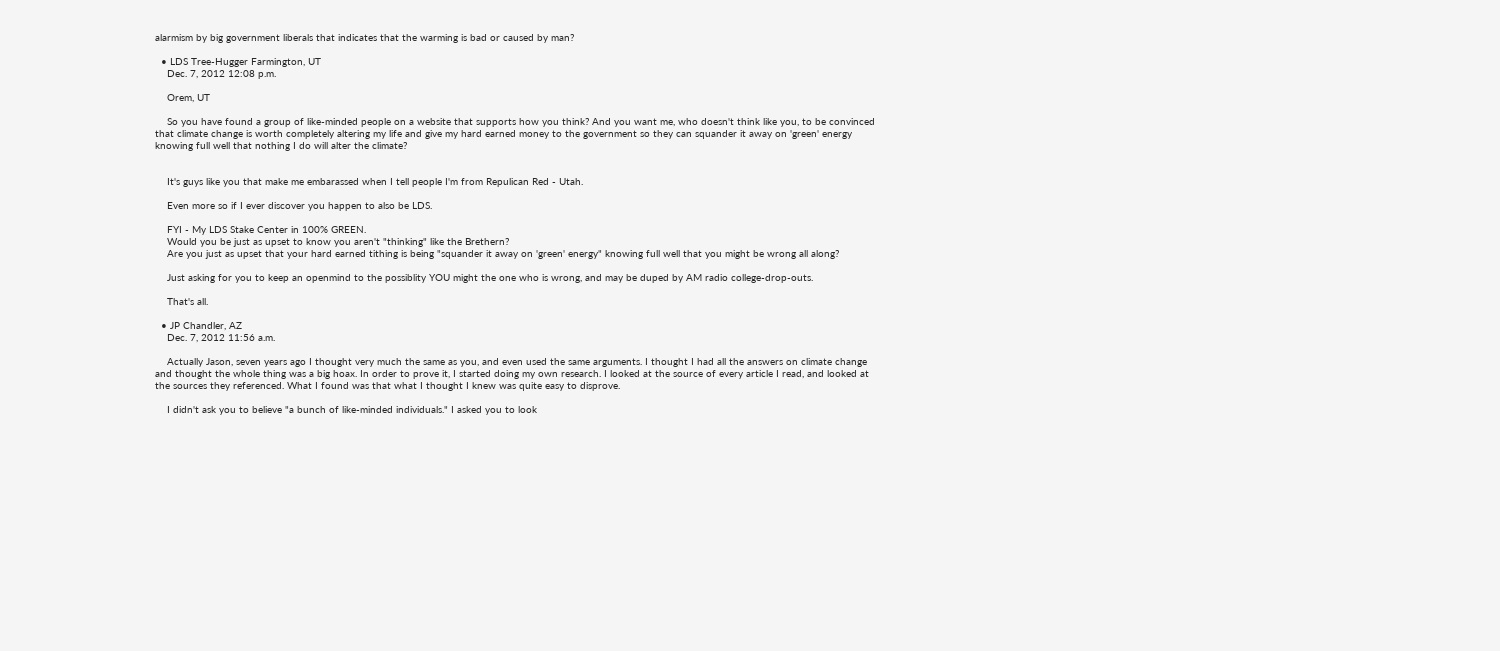alarmism by big government liberals that indicates that the warming is bad or caused by man?

  • LDS Tree-Hugger Farmington, UT
    Dec. 7, 2012 12:08 p.m.

    Orem, UT

    So you have found a group of like-minded people on a website that supports how you think? And you want me, who doesn't think like you, to be convinced that climate change is worth completely altering my life and give my hard earned money to the government so they can squander it away on 'green' energy knowing full well that nothing I do will alter the climate?


    It's guys like you that make me embarassed when I tell people I'm from Repulican Red - Utah.

    Even more so if I ever discover you happen to also be LDS.

    FYI - My LDS Stake Center in 100% GREEN.
    Would you be just as upset to know you aren't "thinking" like the Brethern?
    Are you just as upset that your hard earned tithing is being "squander it away on 'green' energy" knowing full well that you might be wrong all along?

    Just asking for you to keep an openmind to the possiblity YOU might the one who is wrong, and may be duped by AM radio college-drop-outs.

    That's all.

  • JP Chandler, AZ
    Dec. 7, 2012 11:56 a.m.

    Actually Jason, seven years ago I thought very much the same as you, and even used the same arguments. I thought I had all the answers on climate change and thought the whole thing was a big hoax. In order to prove it, I started doing my own research. I looked at the source of every article I read, and looked at the sources they referenced. What I found was that what I thought I knew was quite easy to disprove.

    I didn't ask you to believe "a bunch of like-minded individuals." I asked you to look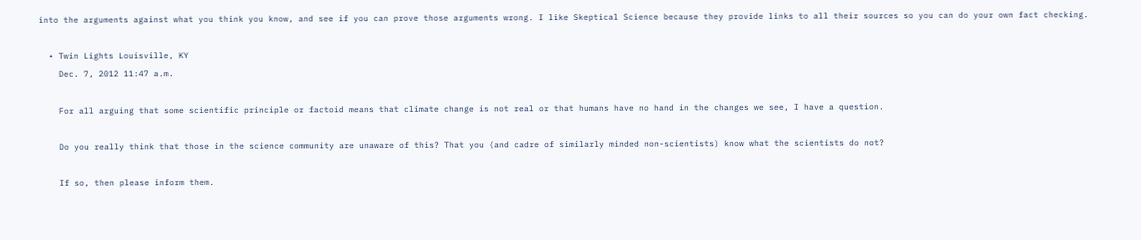into the arguments against what you think you know, and see if you can prove those arguments wrong. I like Skeptical Science because they provide links to all their sources so you can do your own fact checking.

  • Twin Lights Louisville, KY
    Dec. 7, 2012 11:47 a.m.

    For all arguing that some scientific principle or factoid means that climate change is not real or that humans have no hand in the changes we see, I have a question.

    Do you really think that those in the science community are unaware of this? That you (and cadre of similarly minded non-scientists) know what the scientists do not?

    If so, then please inform them.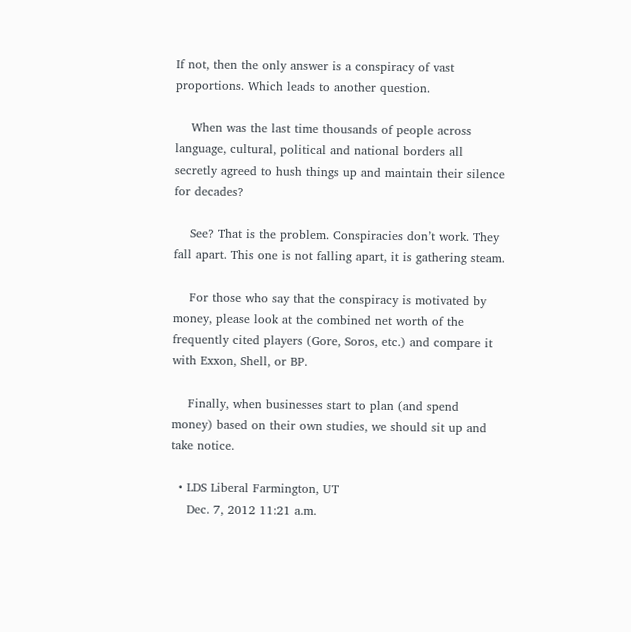If not, then the only answer is a conspiracy of vast proportions. Which leads to another question.

    When was the last time thousands of people across language, cultural, political and national borders all secretly agreed to hush things up and maintain their silence for decades?

    See? That is the problem. Conspiracies don’t work. They fall apart. This one is not falling apart, it is gathering steam.

    For those who say that the conspiracy is motivated by money, please look at the combined net worth of the frequently cited players (Gore, Soros, etc.) and compare it with Exxon, Shell, or BP.

    Finally, when businesses start to plan (and spend money) based on their own studies, we should sit up and take notice.

  • LDS Liberal Farmington, UT
    Dec. 7, 2012 11:21 a.m.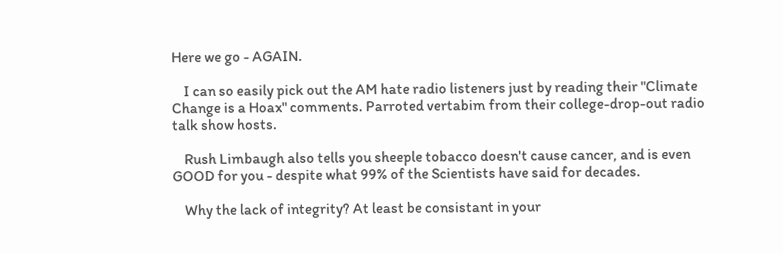Here we go - AGAIN.

    I can so easily pick out the AM hate radio listeners just by reading their "Climate Change is a Hoax" comments. Parroted vertabim from their college-drop-out radio talk show hosts.

    Rush Limbaugh also tells you sheeple tobacco doesn't cause cancer, and is even GOOD for you - despite what 99% of the Scientists have said for decades.

    Why the lack of integrity? At least be consistant in your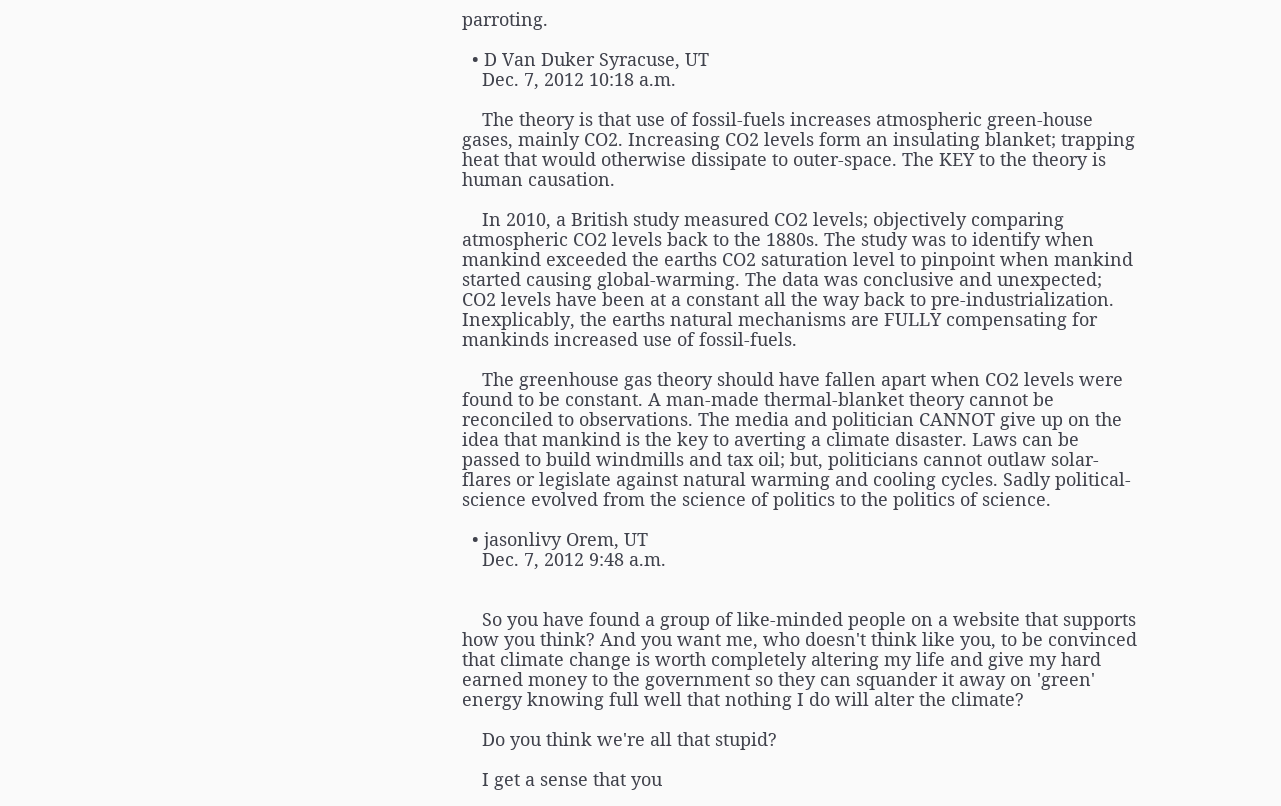parroting.

  • D Van Duker Syracuse, UT
    Dec. 7, 2012 10:18 a.m.

    The theory is that use of fossil-fuels increases atmospheric green-house gases, mainly CO2. Increasing CO2 levels form an insulating blanket; trapping heat that would otherwise dissipate to outer-space. The KEY to the theory is human causation.

    In 2010, a British study measured CO2 levels; objectively comparing atmospheric CO2 levels back to the 1880s. The study was to identify when mankind exceeded the earths CO2 saturation level to pinpoint when mankind started causing global-warming. The data was conclusive and unexpected; CO2 levels have been at a constant all the way back to pre-industrialization. Inexplicably, the earths natural mechanisms are FULLY compensating for mankinds increased use of fossil-fuels.

    The greenhouse gas theory should have fallen apart when CO2 levels were found to be constant. A man-made thermal-blanket theory cannot be reconciled to observations. The media and politician CANNOT give up on the idea that mankind is the key to averting a climate disaster. Laws can be passed to build windmills and tax oil; but, politicians cannot outlaw solar-flares or legislate against natural warming and cooling cycles. Sadly political-science evolved from the science of politics to the politics of science.

  • jasonlivy Orem, UT
    Dec. 7, 2012 9:48 a.m.


    So you have found a group of like-minded people on a website that supports how you think? And you want me, who doesn't think like you, to be convinced that climate change is worth completely altering my life and give my hard earned money to the government so they can squander it away on 'green' energy knowing full well that nothing I do will alter the climate?

    Do you think we're all that stupid?

    I get a sense that you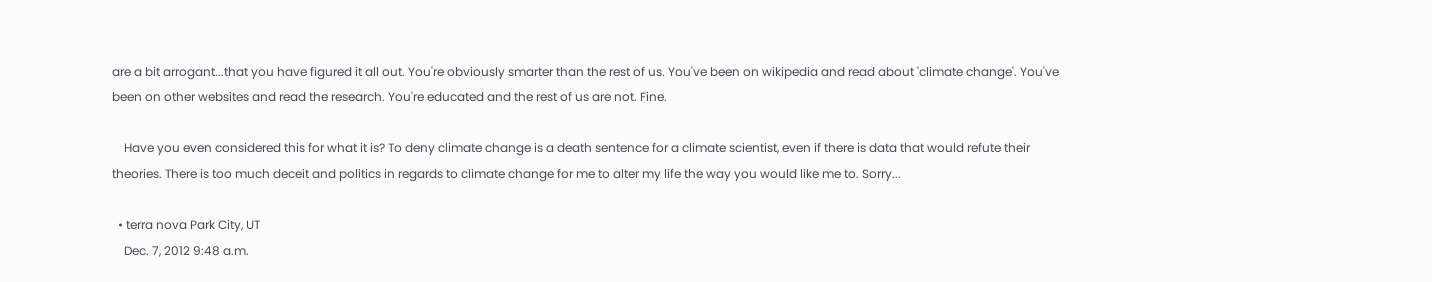are a bit arrogant...that you have figured it all out. You're obviously smarter than the rest of us. You've been on wikipedia and read about 'climate change'. You've been on other websites and read the research. You're educated and the rest of us are not. Fine.

    Have you even considered this for what it is? To deny climate change is a death sentence for a climate scientist, even if there is data that would refute their theories. There is too much deceit and politics in regards to climate change for me to alter my life the way you would like me to. Sorry...

  • terra nova Park City, UT
    Dec. 7, 2012 9:48 a.m.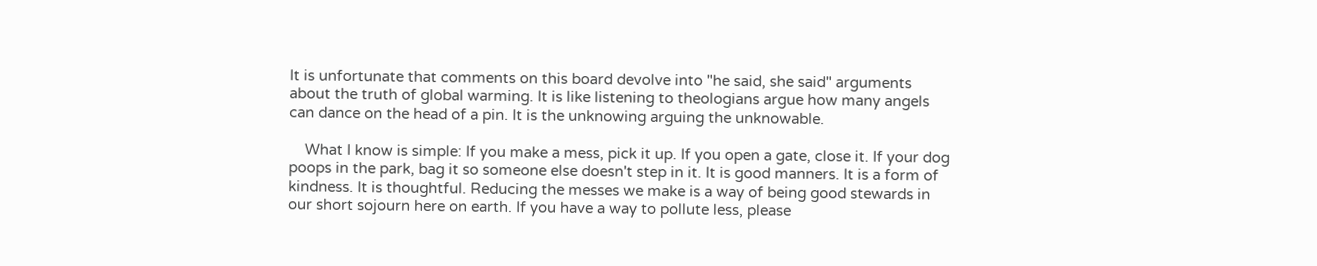It is unfortunate that comments on this board devolve into "he said, she said" arguments about the truth of global warming. It is like listening to theologians argue how many angels can dance on the head of a pin. It is the unknowing arguing the unknowable.

    What I know is simple: If you make a mess, pick it up. If you open a gate, close it. If your dog poops in the park, bag it so someone else doesn't step in it. It is good manners. It is a form of kindness. It is thoughtful. Reducing the messes we make is a way of being good stewards in our short sojourn here on earth. If you have a way to pollute less, please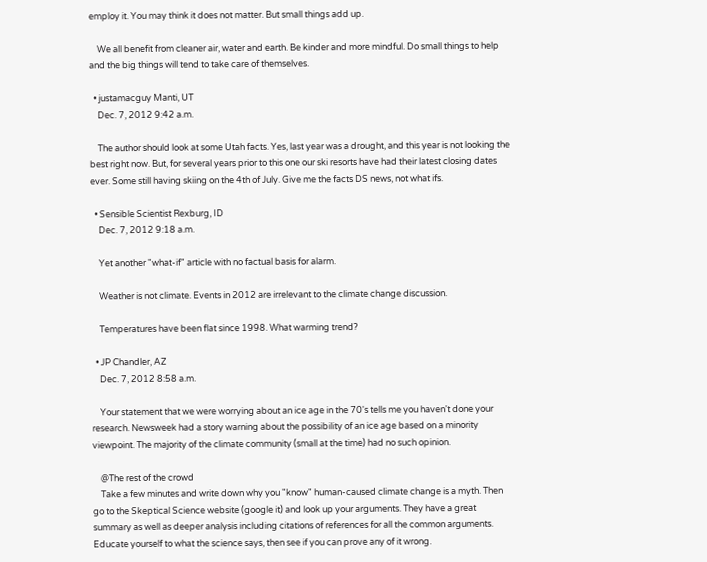employ it. You may think it does not matter. But small things add up.

    We all benefit from cleaner air, water and earth. Be kinder and more mindful. Do small things to help and the big things will tend to take care of themselves.

  • justamacguy Manti, UT
    Dec. 7, 2012 9:42 a.m.

    The author should look at some Utah facts. Yes, last year was a drought, and this year is not looking the best right now. But, for several years prior to this one our ski resorts have had their latest closing dates ever. Some still having skiing on the 4th of July. Give me the facts DS news, not what ifs.

  • Sensible Scientist Rexburg, ID
    Dec. 7, 2012 9:18 a.m.

    Yet another "what-if" article with no factual basis for alarm.

    Weather is not climate. Events in 2012 are irrelevant to the climate change discussion.

    Temperatures have been flat since 1998. What warming trend?

  • JP Chandler, AZ
    Dec. 7, 2012 8:58 a.m.

    Your statement that we were worrying about an ice age in the 70's tells me you haven't done your research. Newsweek had a story warning about the possibility of an ice age based on a minority viewpoint. The majority of the climate community (small at the time) had no such opinion.

    @The rest of the crowd
    Take a few minutes and write down why you "know" human-caused climate change is a myth. Then go to the Skeptical Science website (google it) and look up your arguments. They have a great summary as well as deeper analysis including citations of references for all the common arguments. Educate yourself to what the science says, then see if you can prove any of it wrong.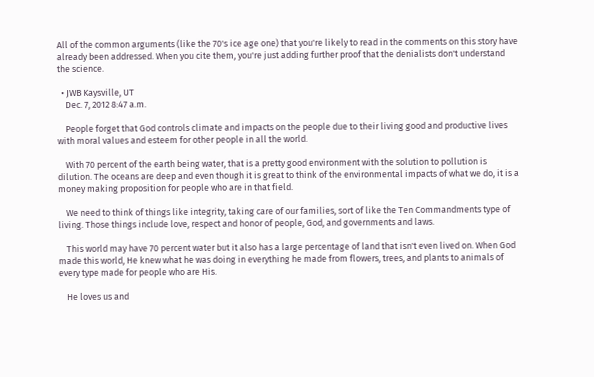All of the common arguments (like the 70's ice age one) that you're likely to read in the comments on this story have already been addressed. When you cite them, you're just adding further proof that the denialists don't understand the science.

  • JWB Kaysville, UT
    Dec. 7, 2012 8:47 a.m.

    People forget that God controls climate and impacts on the people due to their living good and productive lives with moral values and esteem for other people in all the world.

    With 70 percent of the earth being water, that is a pretty good environment with the solution to pollution is dilution. The oceans are deep and even though it is great to think of the environmental impacts of what we do, it is a money making proposition for people who are in that field.

    We need to think of things like integrity, taking care of our families, sort of like the Ten Commandments type of living. Those things include love, respect and honor of people, God, and governments and laws.

    This world may have 70 percent water but it also has a large percentage of land that isn't even lived on. When God made this world, He knew what he was doing in everything he made from flowers, trees, and plants to animals of every type made for people who are His.

    He loves us and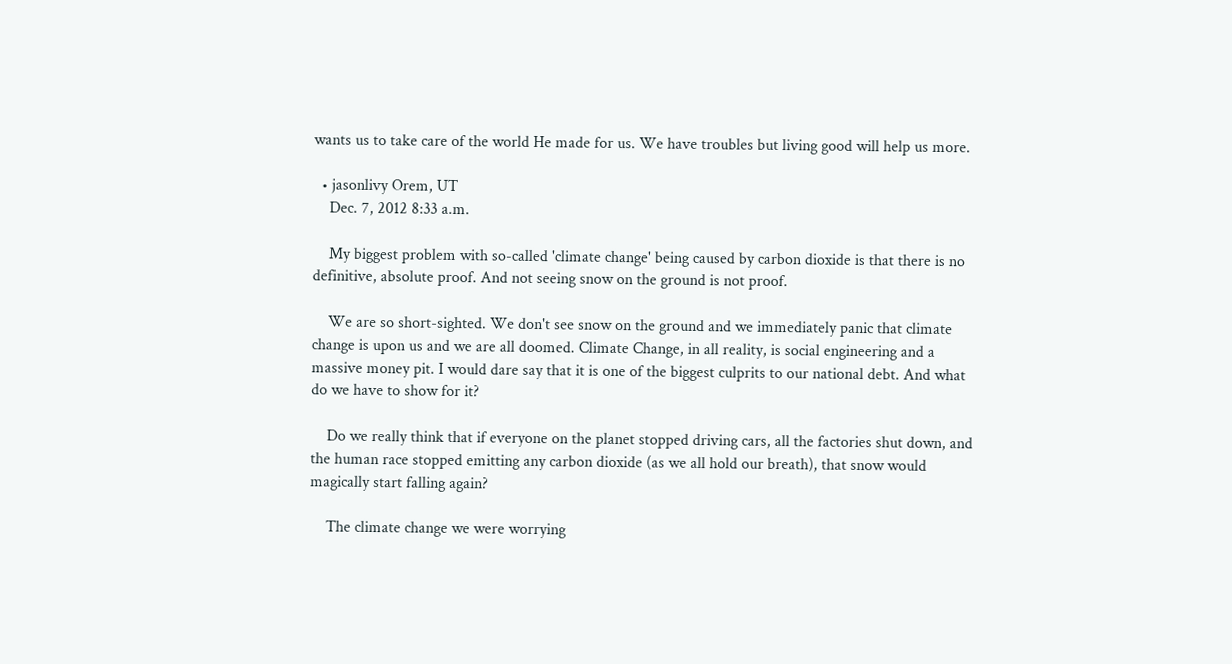wants us to take care of the world He made for us. We have troubles but living good will help us more.

  • jasonlivy Orem, UT
    Dec. 7, 2012 8:33 a.m.

    My biggest problem with so-called 'climate change' being caused by carbon dioxide is that there is no definitive, absolute proof. And not seeing snow on the ground is not proof.

    We are so short-sighted. We don't see snow on the ground and we immediately panic that climate change is upon us and we are all doomed. Climate Change, in all reality, is social engineering and a massive money pit. I would dare say that it is one of the biggest culprits to our national debt. And what do we have to show for it?

    Do we really think that if everyone on the planet stopped driving cars, all the factories shut down, and the human race stopped emitting any carbon dioxide (as we all hold our breath), that snow would magically start falling again?

    The climate change we were worrying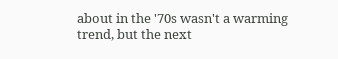about in the '70s wasn't a warming trend, but the next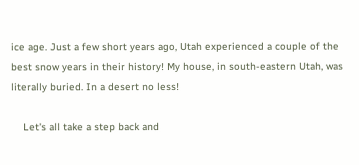ice age. Just a few short years ago, Utah experienced a couple of the best snow years in their history! My house, in south-eastern Utah, was literally buried. In a desert no less!

    Let's all take a step back and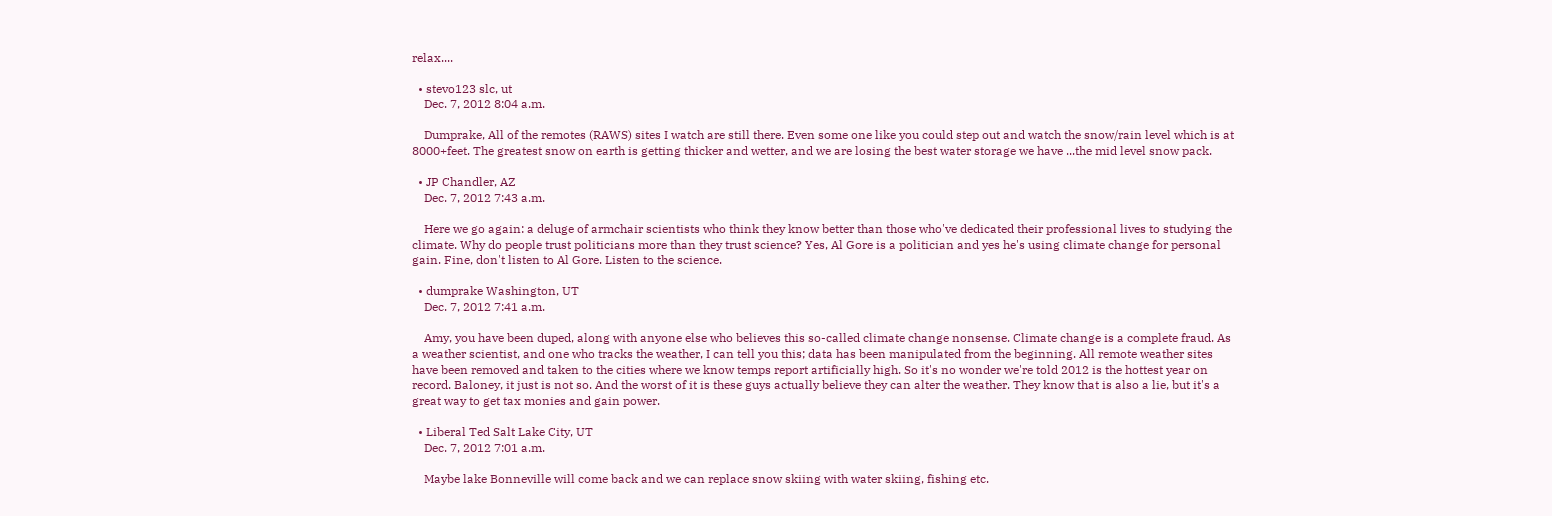relax....

  • stevo123 slc, ut
    Dec. 7, 2012 8:04 a.m.

    Dumprake, All of the remotes (RAWS) sites I watch are still there. Even some one like you could step out and watch the snow/rain level which is at 8000+feet. The greatest snow on earth is getting thicker and wetter, and we are losing the best water storage we have ...the mid level snow pack.

  • JP Chandler, AZ
    Dec. 7, 2012 7:43 a.m.

    Here we go again: a deluge of armchair scientists who think they know better than those who've dedicated their professional lives to studying the climate. Why do people trust politicians more than they trust science? Yes, Al Gore is a politician and yes he's using climate change for personal gain. Fine, don't listen to Al Gore. Listen to the science.

  • dumprake Washington, UT
    Dec. 7, 2012 7:41 a.m.

    Amy, you have been duped, along with anyone else who believes this so-called climate change nonsense. Climate change is a complete fraud. As a weather scientist, and one who tracks the weather, I can tell you this; data has been manipulated from the beginning. All remote weather sites have been removed and taken to the cities where we know temps report artificially high. So it's no wonder we're told 2012 is the hottest year on record. Baloney, it just is not so. And the worst of it is these guys actually believe they can alter the weather. They know that is also a lie, but it's a great way to get tax monies and gain power.

  • Liberal Ted Salt Lake City, UT
    Dec. 7, 2012 7:01 a.m.

    Maybe lake Bonneville will come back and we can replace snow skiing with water skiing, fishing etc.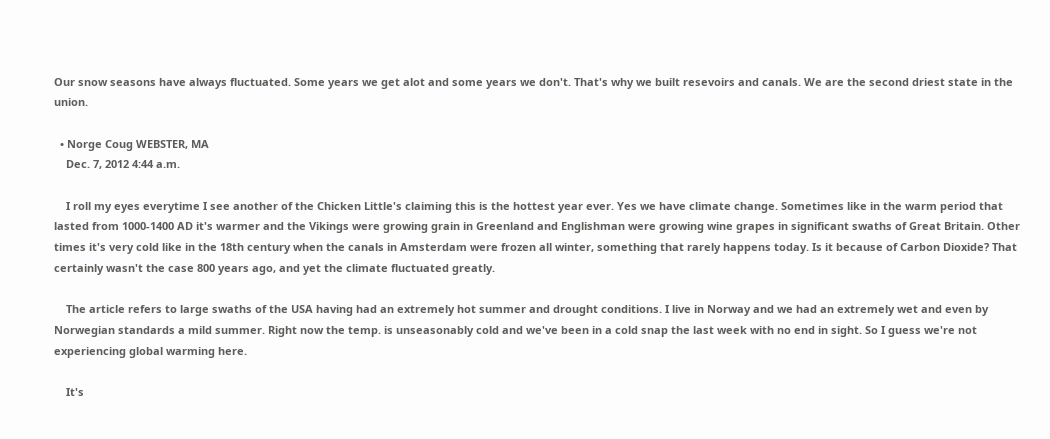Our snow seasons have always fluctuated. Some years we get alot and some years we don't. That's why we built resevoirs and canals. We are the second driest state in the union.

  • Norge Coug WEBSTER, MA
    Dec. 7, 2012 4:44 a.m.

    I roll my eyes everytime I see another of the Chicken Little's claiming this is the hottest year ever. Yes we have climate change. Sometimes like in the warm period that lasted from 1000-1400 AD it's warmer and the Vikings were growing grain in Greenland and Englishman were growing wine grapes in significant swaths of Great Britain. Other times it's very cold like in the 18th century when the canals in Amsterdam were frozen all winter, something that rarely happens today. Is it because of Carbon Dioxide? That certainly wasn't the case 800 years ago, and yet the climate fluctuated greatly.

    The article refers to large swaths of the USA having had an extremely hot summer and drought conditions. I live in Norway and we had an extremely wet and even by Norwegian standards a mild summer. Right now the temp. is unseasonably cold and we've been in a cold snap the last week with no end in sight. So I guess we're not experiencing global warming here.

    It's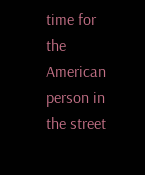time for the American person in the street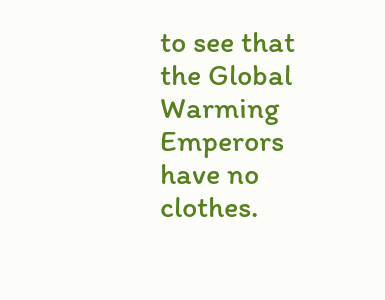to see that the Global Warming Emperors have no clothes.